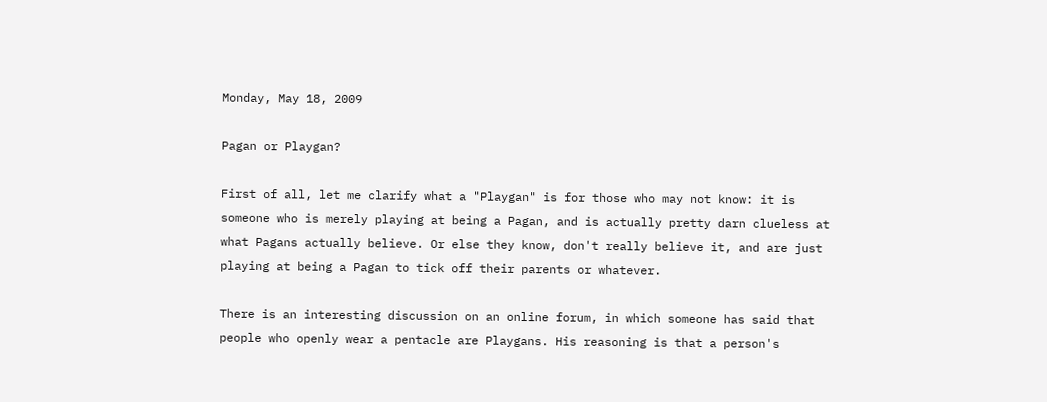Monday, May 18, 2009

Pagan or Playgan?

First of all, let me clarify what a "Playgan" is for those who may not know: it is someone who is merely playing at being a Pagan, and is actually pretty darn clueless at what Pagans actually believe. Or else they know, don't really believe it, and are just playing at being a Pagan to tick off their parents or whatever.

There is an interesting discussion on an online forum, in which someone has said that people who openly wear a pentacle are Playgans. His reasoning is that a person's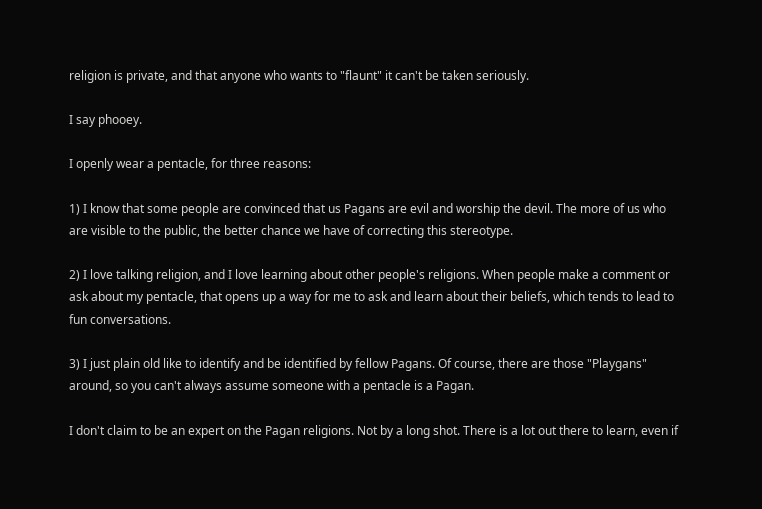religion is private, and that anyone who wants to "flaunt" it can't be taken seriously.

I say phooey.

I openly wear a pentacle, for three reasons:

1) I know that some people are convinced that us Pagans are evil and worship the devil. The more of us who are visible to the public, the better chance we have of correcting this stereotype.

2) I love talking religion, and I love learning about other people's religions. When people make a comment or ask about my pentacle, that opens up a way for me to ask and learn about their beliefs, which tends to lead to fun conversations.

3) I just plain old like to identify and be identified by fellow Pagans. Of course, there are those "Playgans" around, so you can't always assume someone with a pentacle is a Pagan.

I don't claim to be an expert on the Pagan religions. Not by a long shot. There is a lot out there to learn, even if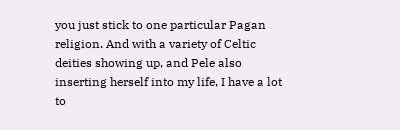you just stick to one particular Pagan religion. And with a variety of Celtic deities showing up, and Pele also inserting herself into my life, I have a lot to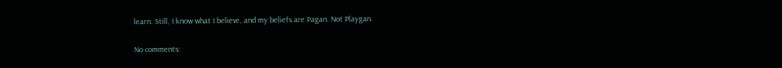learn. Still, I know what I believe, and my beliefs are Pagan. Not Playgan.

No comments: